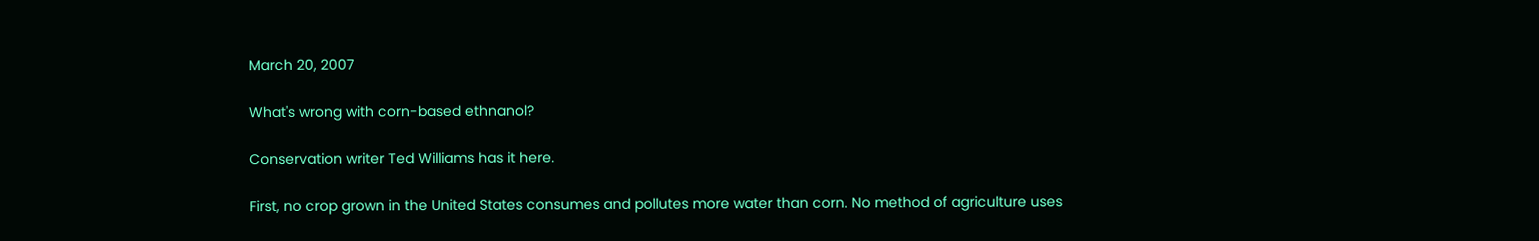March 20, 2007

What's wrong with corn-based ethnanol?

Conservation writer Ted Williams has it here.

First, no crop grown in the United States consumes and pollutes more water than corn. No method of agriculture uses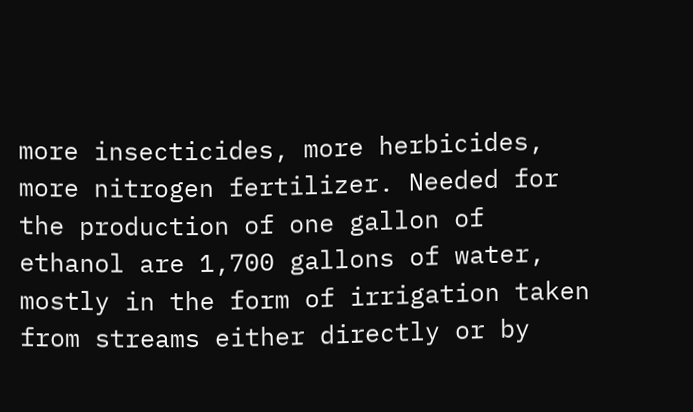more insecticides, more herbicides, more nitrogen fertilizer. Needed for the production of one gallon of ethanol are 1,700 gallons of water, mostly in the form of irrigation taken from streams either directly or by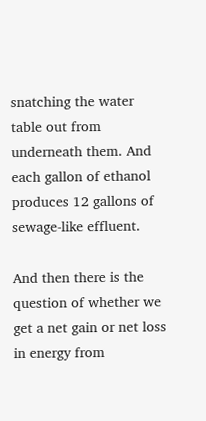snatching the water table out from underneath them. And each gallon of ethanol produces 12 gallons of sewage-like effluent.

And then there is the question of whether we get a net gain or net loss in energy from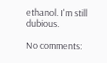ethanol. I'm still dubious.

No comments: